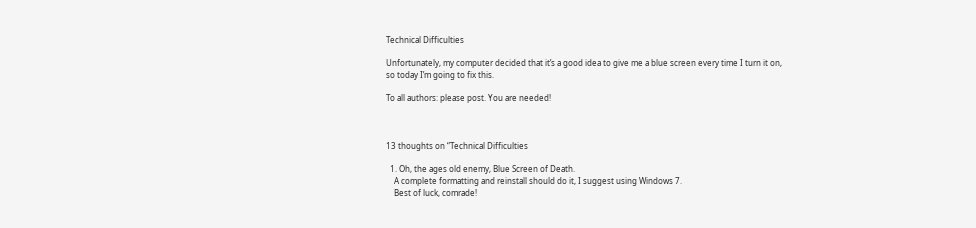Technical Difficulties

Unfortunately, my computer decided that it’s a good idea to give me a blue screen every time I turn it on, so today I’m going to fix this.

To all authors: please post. You are needed!



13 thoughts on “Technical Difficulties

  1. Oh, the ages old enemy, Blue Screen of Death.
    A complete formatting and reinstall should do it, I suggest using Windows 7.
    Best of luck, comrade!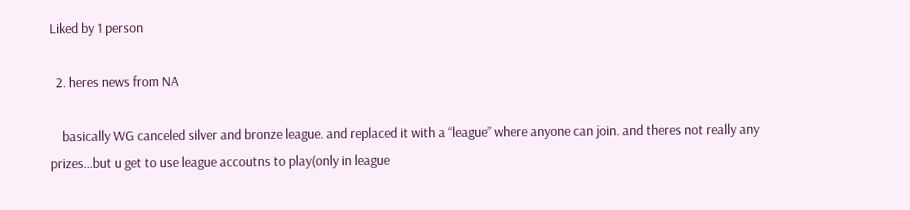Liked by 1 person

  2. heres news from NA

    basically WG canceled silver and bronze league. and replaced it with a “league” where anyone can join. and theres not really any prizes…but u get to use league accoutns to play(only in league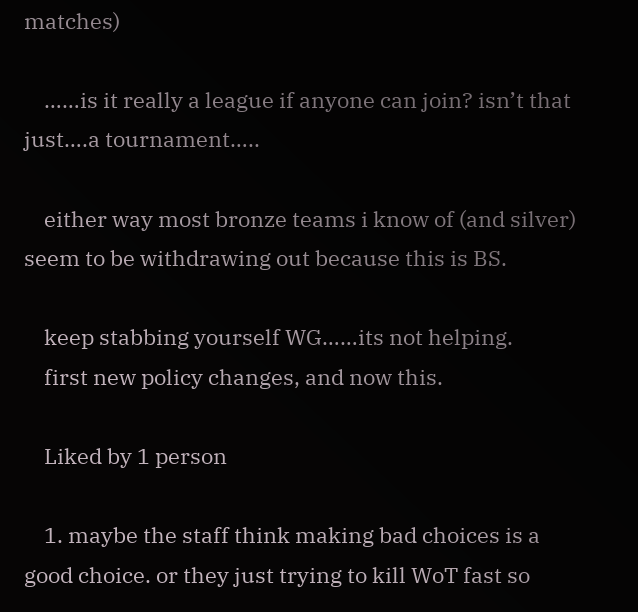matches)

    ……is it really a league if anyone can join? isn’t that just….a tournament…..

    either way most bronze teams i know of (and silver) seem to be withdrawing out because this is BS.

    keep stabbing yourself WG……its not helping.
    first new policy changes, and now this.

    Liked by 1 person

    1. maybe the staff think making bad choices is a good choice. or they just trying to kill WoT fast so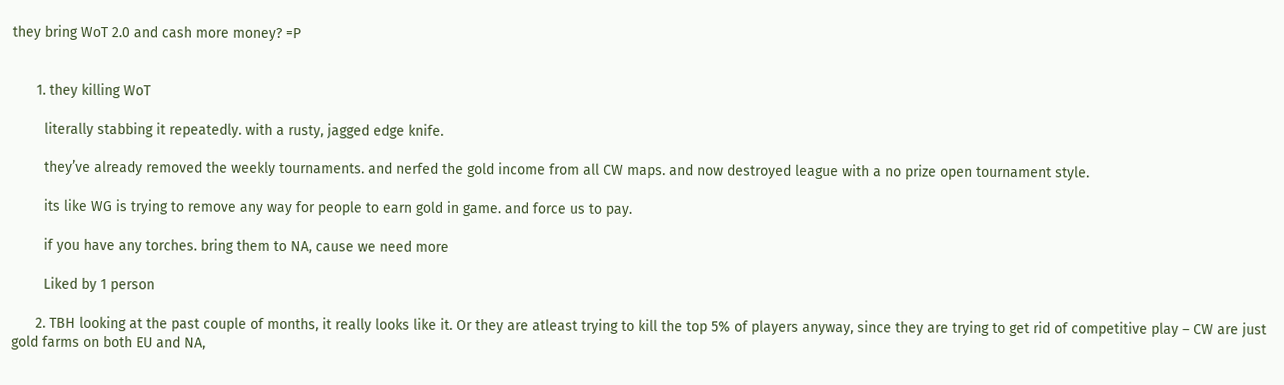they bring WoT 2.0 and cash more money? =P


      1. they killing WoT

        literally stabbing it repeatedly. with a rusty, jagged edge knife.

        they’ve already removed the weekly tournaments. and nerfed the gold income from all CW maps. and now destroyed league with a no prize open tournament style.

        its like WG is trying to remove any way for people to earn gold in game. and force us to pay.

        if you have any torches. bring them to NA, cause we need more

        Liked by 1 person

      2. TBH looking at the past couple of months, it really looks like it. Or they are atleast trying to kill the top 5% of players anyway, since they are trying to get rid of competitive play – CW are just gold farms on both EU and NA,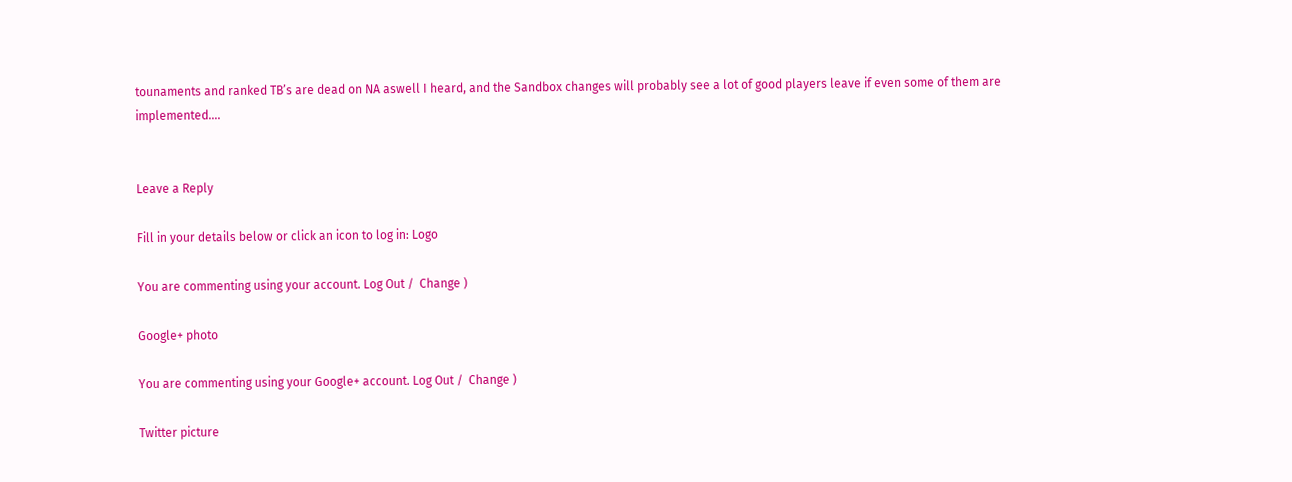tounaments and ranked TB’s are dead on NA aswell I heard, and the Sandbox changes will probably see a lot of good players leave if even some of them are implemented….


Leave a Reply

Fill in your details below or click an icon to log in: Logo

You are commenting using your account. Log Out /  Change )

Google+ photo

You are commenting using your Google+ account. Log Out /  Change )

Twitter picture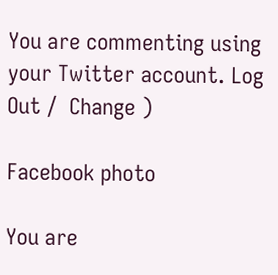You are commenting using your Twitter account. Log Out /  Change )

Facebook photo

You are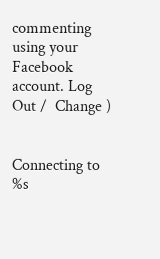commenting using your Facebook account. Log Out /  Change )


Connecting to %s